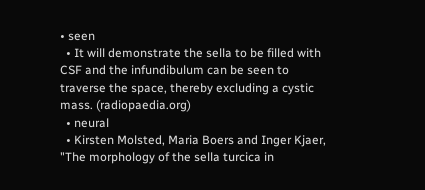• seen
  • It will demonstrate the sella to be filled with CSF and the infundibulum can be seen to traverse the space, thereby excluding a cystic mass. (radiopaedia.org)
  • neural
  • Kirsten Molsted, Maria Boers and Inger Kjaer, "The morphology of the sella turcica in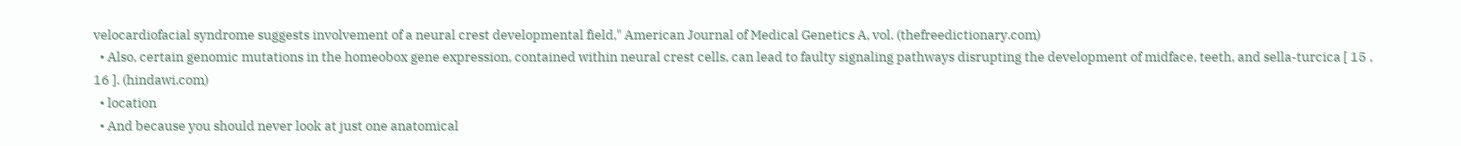velocardiofacial syndrome suggests involvement of a neural crest developmental field," American Journal of Medical Genetics A, vol. (thefreedictionary.com)
  • Also, certain genomic mutations in the homeobox gene expression, contained within neural crest cells, can lead to faulty signaling pathways disrupting the development of midface, teeth, and sella-turcica [ 15 , 16 ]. (hindawi.com)
  • location
  • And because you should never look at just one anatomical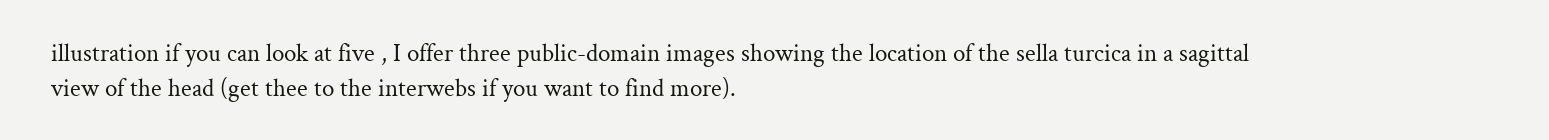illustration if you can look at five , I offer three public-domain images showing the location of the sella turcica in a sagittal view of the head (get thee to the interwebs if you want to find more).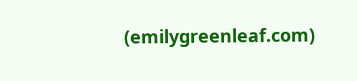(emilygreenleaf.com)